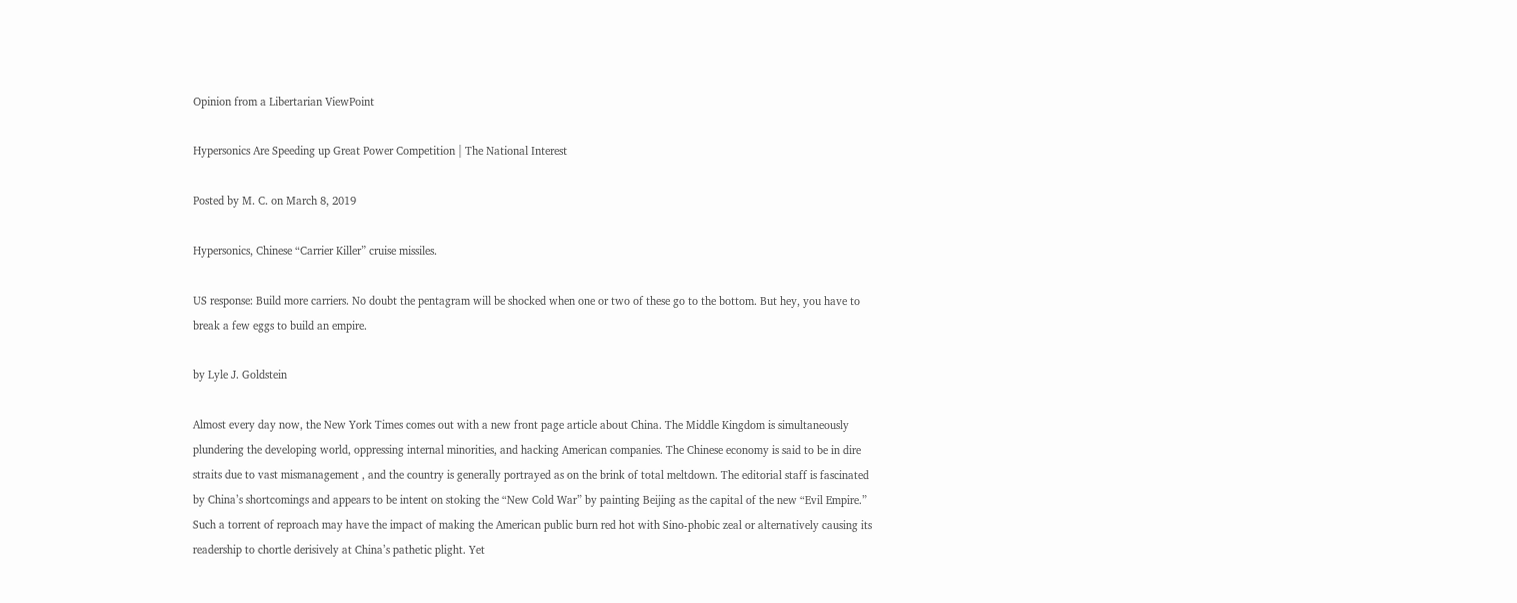Opinion from a Libertarian ViewPoint

Hypersonics Are Speeding up Great Power Competition | The National Interest

Posted by M. C. on March 8, 2019

Hypersonics, Chinese “Carrier Killer” cruise missiles.

US response: Build more carriers. No doubt the pentagram will be shocked when one or two of these go to the bottom. But hey, you have to break a few eggs to build an empire.

by Lyle J. Goldstein

Almost every day now, the New York Times comes out with a new front page article about China. The Middle Kingdom is simultaneously plundering the developing world, oppressing internal minorities, and hacking American companies. The Chinese economy is said to be in dire straits due to vast mismanagement , and the country is generally portrayed as on the brink of total meltdown. The editorial staff is fascinated by China’s shortcomings and appears to be intent on stoking the “New Cold War” by painting Beijing as the capital of the new “Evil Empire.” Such a torrent of reproach may have the impact of making the American public burn red hot with Sino-phobic zeal or alternatively causing its readership to chortle derisively at China’s pathetic plight. Yet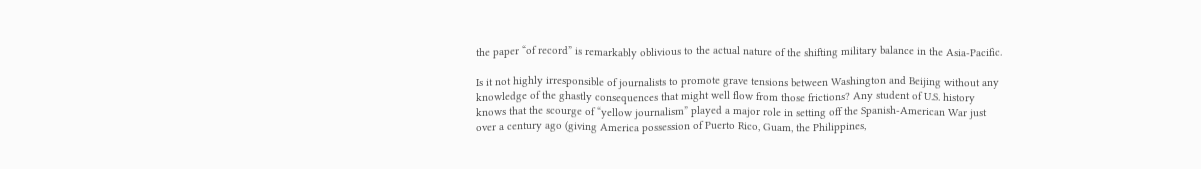the paper “of record” is remarkably oblivious to the actual nature of the shifting military balance in the Asia-Pacific.

Is it not highly irresponsible of journalists to promote grave tensions between Washington and Beijing without any knowledge of the ghastly consequences that might well flow from those frictions? Any student of U.S. history knows that the scourge of “yellow journalism” played a major role in setting off the Spanish-American War just over a century ago (giving America possession of Puerto Rico, Guam, the Philippines,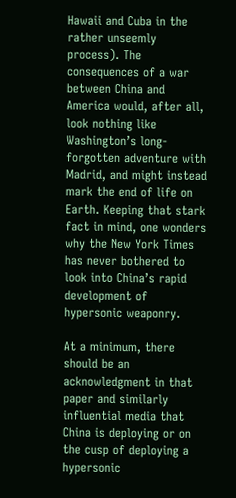Hawaii and Cuba in the rather unseemly process). The consequences of a war between China and America would, after all, look nothing like Washington’s long-forgotten adventure with Madrid, and might instead mark the end of life on Earth. Keeping that stark fact in mind, one wonders why the New York Times has never bothered to look into China’s rapid development of hypersonic weaponry.

At a minimum, there should be an acknowledgment in that paper and similarly influential media that China is deploying or on the cusp of deploying a hypersonic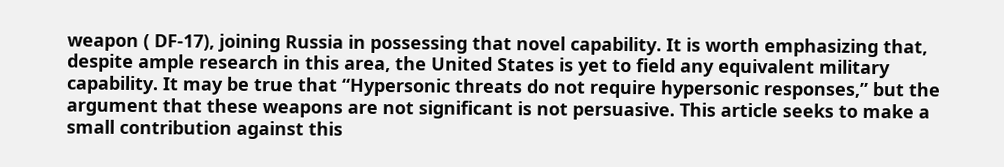weapon ( DF-17), joining Russia in possessing that novel capability. It is worth emphasizing that, despite ample research in this area, the United States is yet to field any equivalent military capability. It may be true that “Hypersonic threats do not require hypersonic responses,” but the argument that these weapons are not significant is not persuasive. This article seeks to make a small contribution against this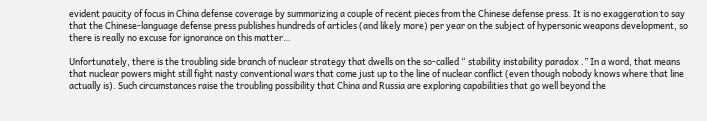evident paucity of focus in China defense coverage by summarizing a couple of recent pieces from the Chinese defense press. It is no exaggeration to say that the Chinese-language defense press publishes hundreds of articles (and likely more) per year on the subject of hypersonic weapons development, so there is really no excuse for ignorance on this matter…

Unfortunately, there is the troubling side branch of nuclear strategy that dwells on the so-called “ stability instability paradox .” In a word, that means that nuclear powers might still fight nasty conventional wars that come just up to the line of nuclear conflict (even though nobody knows where that line actually is). Such circumstances raise the troubling possibility that China and Russia are exploring capabilities that go well beyond the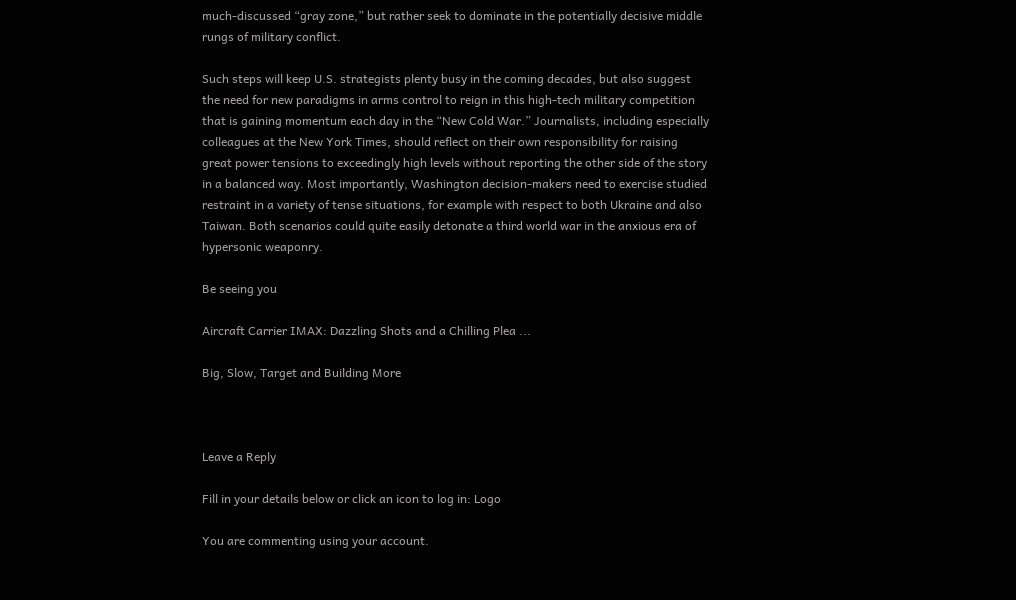much-discussed “gray zone,” but rather seek to dominate in the potentially decisive middle rungs of military conflict.

Such steps will keep U.S. strategists plenty busy in the coming decades, but also suggest the need for new paradigms in arms control to reign in this high-tech military competition that is gaining momentum each day in the “New Cold War.” Journalists, including especially colleagues at the New York Times, should reflect on their own responsibility for raising great power tensions to exceedingly high levels without reporting the other side of the story in a balanced way. Most importantly, Washington decision-makers need to exercise studied restraint in a variety of tense situations, for example with respect to both Ukraine and also Taiwan. Both scenarios could quite easily detonate a third world war in the anxious era of hypersonic weaponry.

Be seeing you

Aircraft Carrier IMAX: Dazzling Shots and a Chilling Plea ...

Big, Slow, Target and Building More



Leave a Reply

Fill in your details below or click an icon to log in: Logo

You are commenting using your account.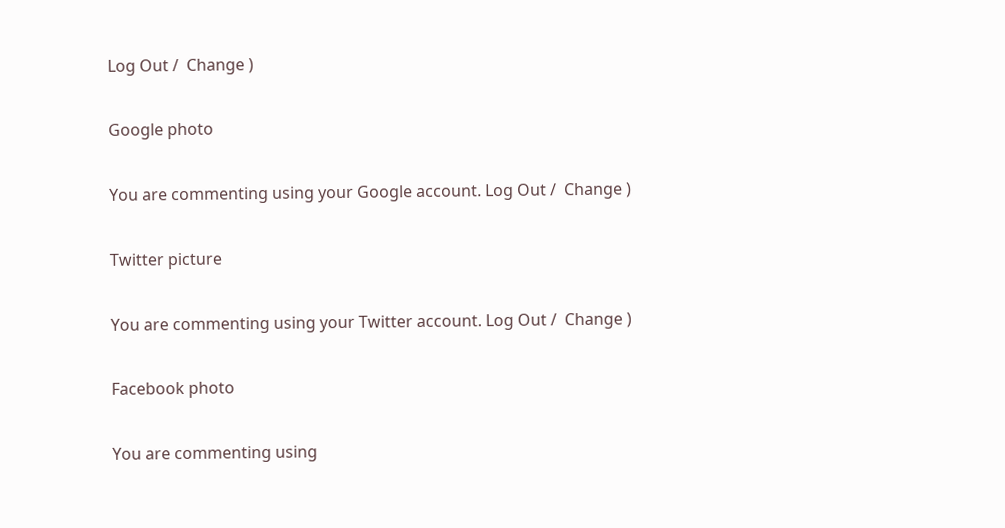Log Out /  Change )

Google photo

You are commenting using your Google account. Log Out /  Change )

Twitter picture

You are commenting using your Twitter account. Log Out /  Change )

Facebook photo

You are commenting using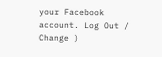your Facebook account. Log Out /  Change )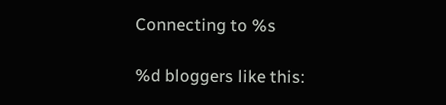Connecting to %s

%d bloggers like this: